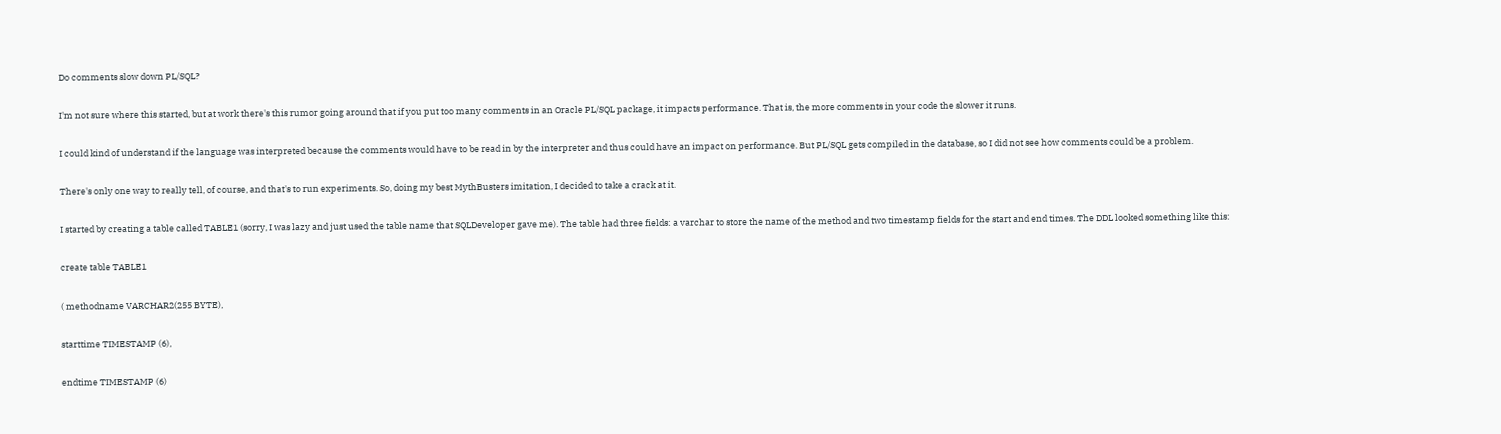Do comments slow down PL/SQL?

I'm not sure where this started, but at work there's this rumor going around that if you put too many comments in an Oracle PL/SQL package, it impacts performance. That is, the more comments in your code the slower it runs.

I could kind of understand if the language was interpreted because the comments would have to be read in by the interpreter and thus could have an impact on performance. But PL/SQL gets compiled in the database, so I did not see how comments could be a problem.

There's only one way to really tell, of course, and that's to run experiments. So, doing my best MythBusters imitation, I decided to take a crack at it.

I started by creating a table called TABLE1 (sorry, I was lazy and just used the table name that SQLDeveloper gave me). The table had three fields: a varchar to store the name of the method and two timestamp fields for the start and end times. The DDL looked something like this:

create table TABLE1

( methodname VARCHAR2(255 BYTE),

starttime TIMESTAMP (6),

endtime TIMESTAMP (6)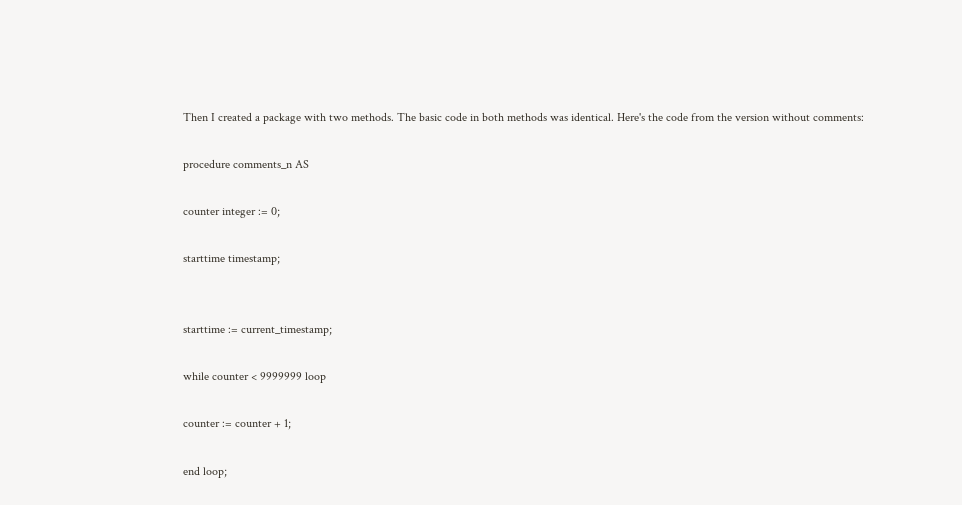Then I created a package with two methods. The basic code in both methods was identical. Here's the code from the version without comments:

procedure comments_n AS

counter integer := 0;

starttime timestamp;


starttime := current_timestamp;

while counter < 9999999 loop

counter := counter + 1;

end loop;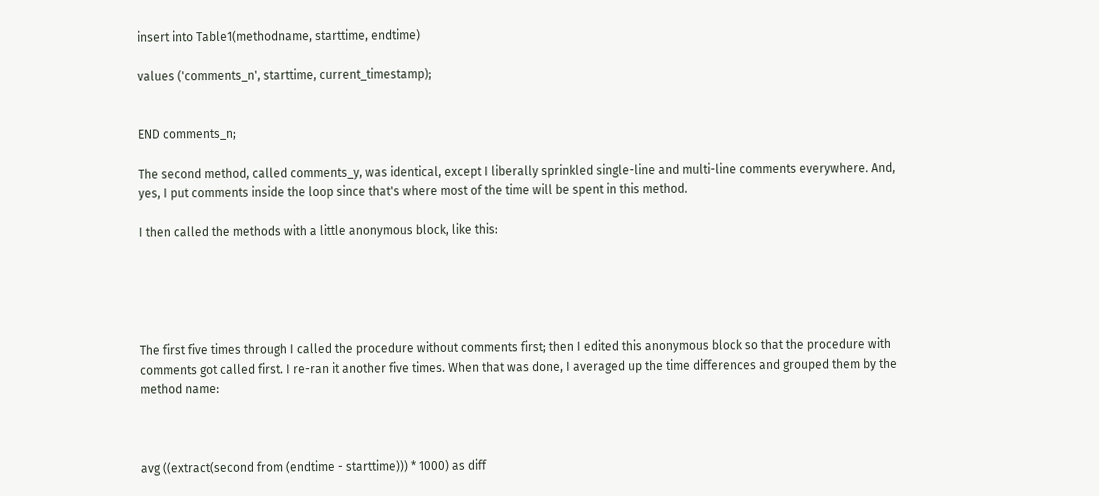insert into Table1(methodname, starttime, endtime)

values ('comments_n', starttime, current_timestamp);


END comments_n;

The second method, called comments_y, was identical, except I liberally sprinkled single-line and multi-line comments everywhere. And, yes, I put comments inside the loop since that's where most of the time will be spent in this method.

I then called the methods with a little anonymous block, like this:





The first five times through I called the procedure without comments first; then I edited this anonymous block so that the procedure with comments got called first. I re-ran it another five times. When that was done, I averaged up the time differences and grouped them by the method name:



avg ((extract(second from (endtime - starttime))) * 1000) as diff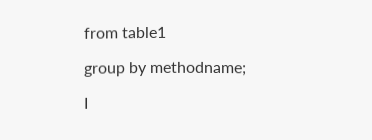from table1

group by methodname;

I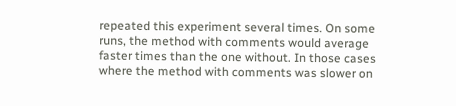repeated this experiment several times. On some runs, the method with comments would average faster times than the one without. In those cases where the method with comments was slower on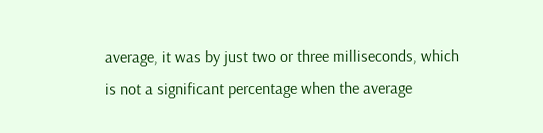average, it was by just two or three milliseconds, which is not a significant percentage when the average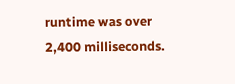runtime was over 2,400 milliseconds.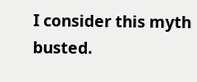I consider this myth busted.